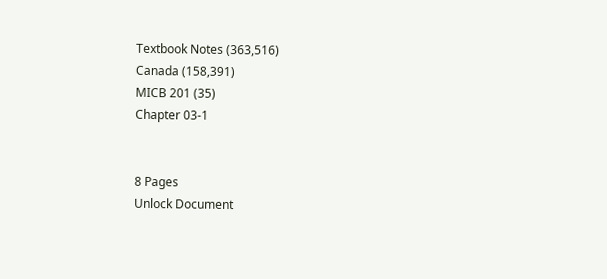Textbook Notes (363,516)
Canada (158,391)
MICB 201 (35)
Chapter 03-1


8 Pages
Unlock Document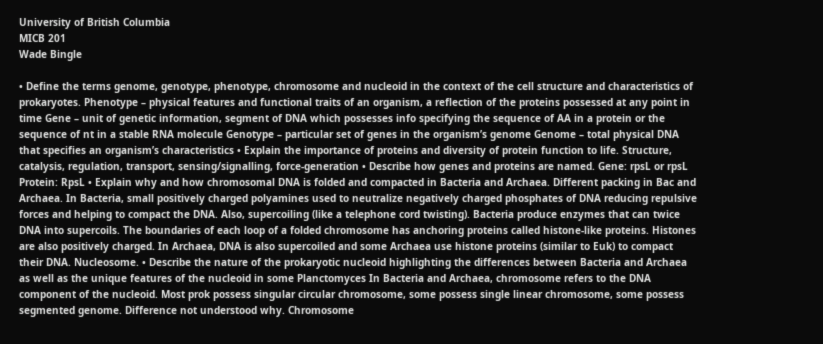University of British Columbia
MICB 201
Wade Bingle

• Define the terms genome, genotype, phenotype, chromosome and nucleoid in the context of the cell structure and characteristics of prokaryotes. Phenotype – physical features and functional traits of an organism, a reflection of the proteins possessed at any point in time Gene – unit of genetic information, segment of DNA which possesses info specifying the sequence of AA in a protein or the sequence of nt in a stable RNA molecule Genotype – particular set of genes in the organism’s genome Genome – total physical DNA that specifies an organism’s characteristics • Explain the importance of proteins and diversity of protein function to life. Structure, catalysis, regulation, transport, sensing/signalling, force-generation • Describe how genes and proteins are named. Gene: rpsL or rpsL Protein: RpsL • Explain why and how chromosomal DNA is folded and compacted in Bacteria and Archaea. Different packing in Bac and Archaea. In Bacteria, small positively charged polyamines used to neutralize negatively charged phosphates of DNA reducing repulsive forces and helping to compact the DNA. Also, supercoiling (like a telephone cord twisting). Bacteria produce enzymes that can twice DNA into supercoils. The boundaries of each loop of a folded chromosome has anchoring proteins called histone-like proteins. Histones are also positively charged. In Archaea, DNA is also supercoiled and some Archaea use histone proteins (similar to Euk) to compact their DNA. Nucleosome. • Describe the nature of the prokaryotic nucleoid highlighting the differences between Bacteria and Archaea as well as the unique features of the nucleoid in some Planctomyces In Bacteria and Archaea, chromosome refers to the DNA component of the nucleoid. Most prok possess singular circular chromosome, some possess single linear chromosome, some possess segmented genome. Difference not understood why. Chromosome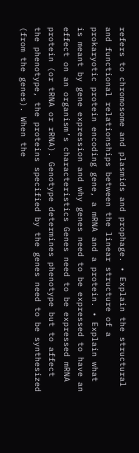refers to chromosome and plasmids and prophage. • Explain the structural and functional relationships between the linear structure of a prokaryotic protein encoding gene, a mRNA and a protein. • Explain what is meant by gene expression and why genes need to be expressed to have an effect on an organism’s characteristics Genes need to be expressed mRNA protein (or tRNA or rRNA). Genotype determines phenotype but to affect the phenotype, the proteins specified by the genes need to be synthesized (from the genes). When the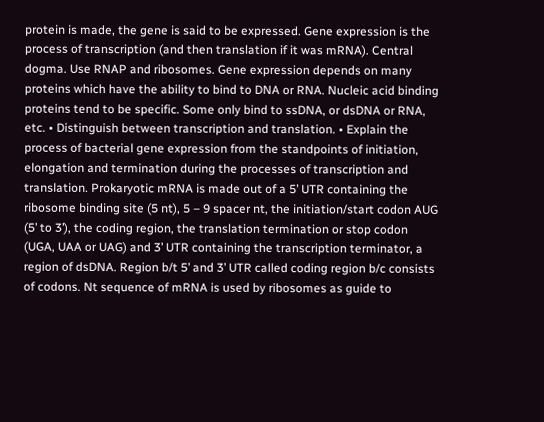protein is made, the gene is said to be expressed. Gene expression is the process of transcription (and then translation if it was mRNA). Central dogma. Use RNAP and ribosomes. Gene expression depends on many proteins which have the ability to bind to DNA or RNA. Nucleic acid binding proteins tend to be specific. Some only bind to ssDNA, or dsDNA or RNA, etc. • Distinguish between transcription and translation. • Explain the process of bacterial gene expression from the standpoints of initiation, elongation and termination during the processes of transcription and translation. Prokaryotic mRNA is made out of a 5’ UTR containing the ribosome binding site (5 nt), 5 – 9 spacer nt, the initiation/start codon AUG (5’ to 3’), the coding region, the translation termination or stop codon (UGA, UAA or UAG) and 3’ UTR containing the transcription terminator, a region of dsDNA. Region b/t 5’ and 3’ UTR called coding region b/c consists of codons. Nt sequence of mRNA is used by ribosomes as guide to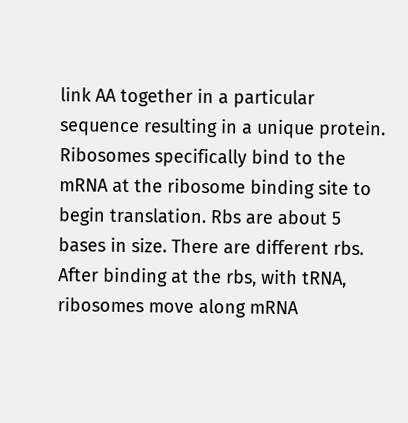link AA together in a particular sequence resulting in a unique protein. Ribosomes specifically bind to the mRNA at the ribosome binding site to begin translation. Rbs are about 5 bases in size. There are different rbs. After binding at the rbs, with tRNA, ribosomes move along mRNA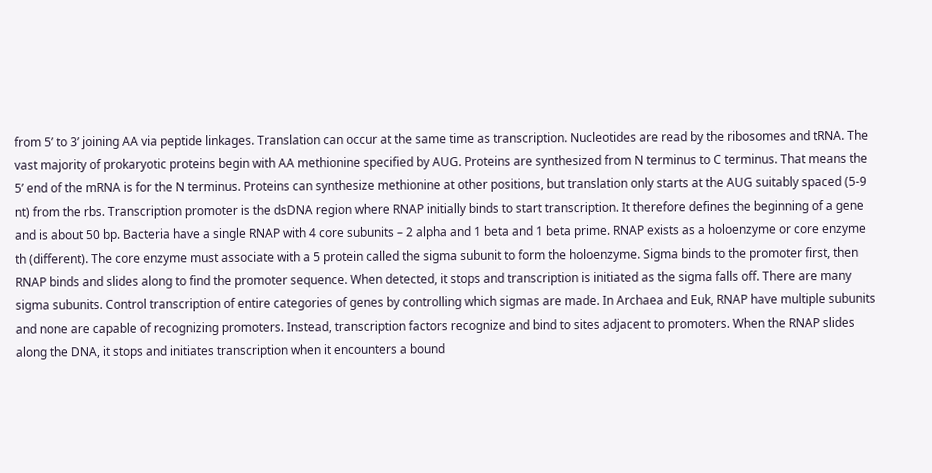from 5’ to 3’ joining AA via peptide linkages. Translation can occur at the same time as transcription. Nucleotides are read by the ribosomes and tRNA. The vast majority of prokaryotic proteins begin with AA methionine specified by AUG. Proteins are synthesized from N terminus to C terminus. That means the 5’ end of the mRNA is for the N terminus. Proteins can synthesize methionine at other positions, but translation only starts at the AUG suitably spaced (5-9 nt) from the rbs. Transcription promoter is the dsDNA region where RNAP initially binds to start transcription. It therefore defines the beginning of a gene and is about 50 bp. Bacteria have a single RNAP with 4 core subunits – 2 alpha and 1 beta and 1 beta prime. RNAP exists as a holoenzyme or core enzyme th (different). The core enzyme must associate with a 5 protein called the sigma subunit to form the holoenzyme. Sigma binds to the promoter first, then RNAP binds and slides along to find the promoter sequence. When detected, it stops and transcription is initiated as the sigma falls off. There are many sigma subunits. Control transcription of entire categories of genes by controlling which sigmas are made. In Archaea and Euk, RNAP have multiple subunits and none are capable of recognizing promoters. Instead, transcription factors recognize and bind to sites adjacent to promoters. When the RNAP slides along the DNA, it stops and initiates transcription when it encounters a bound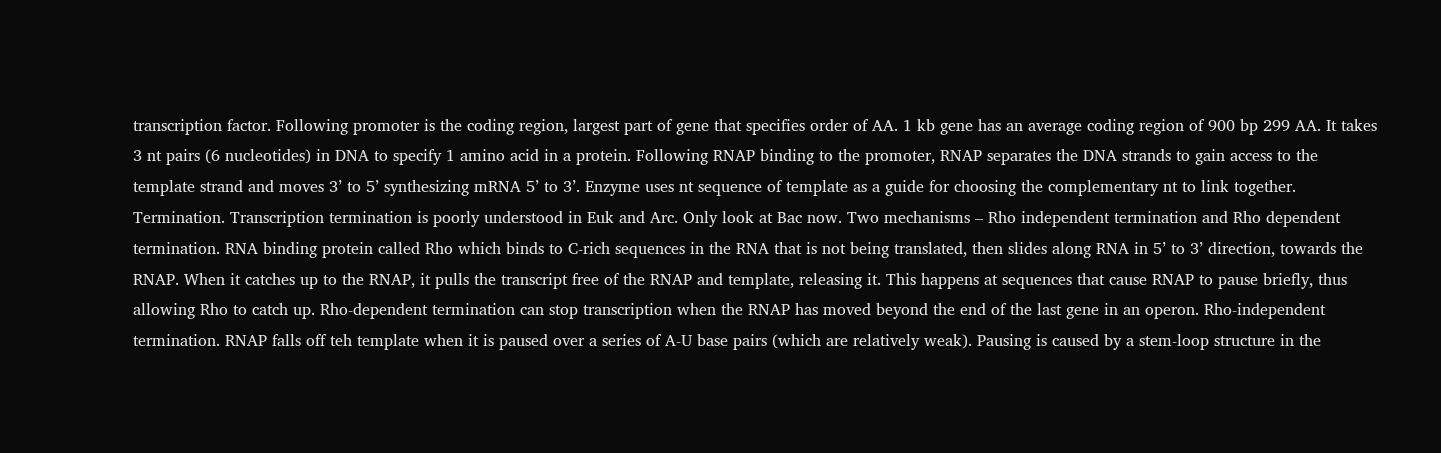transcription factor. Following promoter is the coding region, largest part of gene that specifies order of AA. 1 kb gene has an average coding region of 900 bp 299 AA. It takes 3 nt pairs (6 nucleotides) in DNA to specify 1 amino acid in a protein. Following RNAP binding to the promoter, RNAP separates the DNA strands to gain access to the template strand and moves 3’ to 5’ synthesizing mRNA 5’ to 3’. Enzyme uses nt sequence of template as a guide for choosing the complementary nt to link together. Termination. Transcription termination is poorly understood in Euk and Arc. Only look at Bac now. Two mechanisms – Rho independent termination and Rho dependent termination. RNA binding protein called Rho which binds to C-rich sequences in the RNA that is not being translated, then slides along RNA in 5’ to 3’ direction, towards the RNAP. When it catches up to the RNAP, it pulls the transcript free of the RNAP and template, releasing it. This happens at sequences that cause RNAP to pause briefly, thus allowing Rho to catch up. Rho-dependent termination can stop transcription when the RNAP has moved beyond the end of the last gene in an operon. Rho-independent termination. RNAP falls off teh template when it is paused over a series of A-U base pairs (which are relatively weak). Pausing is caused by a stem-loop structure in the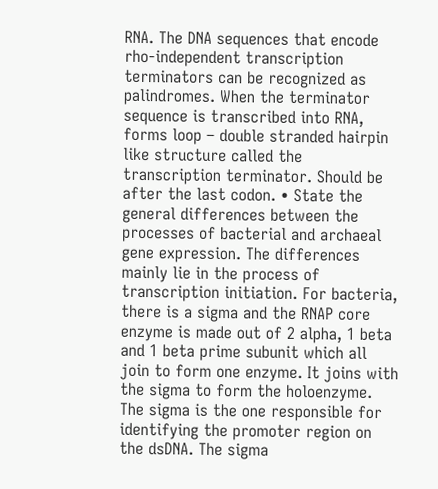RNA. The DNA sequences that encode rho-independent transcription terminators can be recognized as palindromes. When the terminator sequence is transcribed into RNA, forms loop – double stranded hairpin like structure called the transcription terminator. Should be after the last codon. • State the general differences between the processes of bacterial and archaeal gene expression. The differences mainly lie in the process of transcription initiation. For bacteria, there is a sigma and the RNAP core enzyme is made out of 2 alpha, 1 beta and 1 beta prime subunit which all join to form one enzyme. It joins with the sigma to form the holoenzyme. The sigma is the one responsible for identifying the promoter region on the dsDNA. The sigma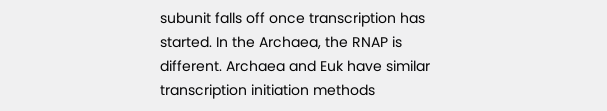subunit falls off once transcription has started. In the Archaea, the RNAP is different. Archaea and Euk have similar transcription initiation methods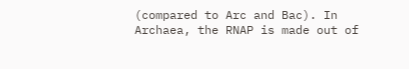(compared to Arc and Bac). In Archaea, the RNAP is made out of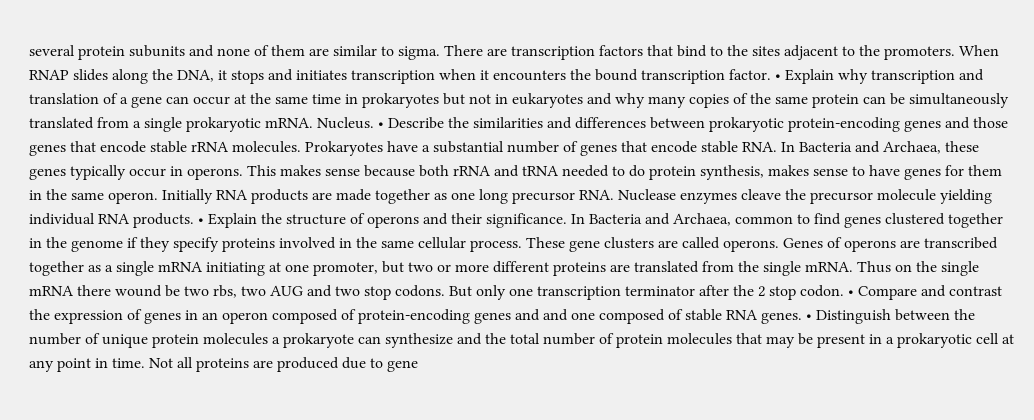several protein subunits and none of them are similar to sigma. There are transcription factors that bind to the sites adjacent to the promoters. When RNAP slides along the DNA, it stops and initiates transcription when it encounters the bound transcription factor. • Explain why transcription and translation of a gene can occur at the same time in prokaryotes but not in eukaryotes and why many copies of the same protein can be simultaneously translated from a single prokaryotic mRNA. Nucleus. • Describe the similarities and differences between prokaryotic protein-encoding genes and those genes that encode stable rRNA molecules. Prokaryotes have a substantial number of genes that encode stable RNA. In Bacteria and Archaea, these genes typically occur in operons. This makes sense because both rRNA and tRNA needed to do protein synthesis, makes sense to have genes for them in the same operon. Initially RNA products are made together as one long precursor RNA. Nuclease enzymes cleave the precursor molecule yielding individual RNA products. • Explain the structure of operons and their significance. In Bacteria and Archaea, common to find genes clustered together in the genome if they specify proteins involved in the same cellular process. These gene clusters are called operons. Genes of operons are transcribed together as a single mRNA initiating at one promoter, but two or more different proteins are translated from the single mRNA. Thus on the single mRNA there wound be two rbs, two AUG and two stop codons. But only one transcription terminator after the 2 stop codon. • Compare and contrast the expression of genes in an operon composed of protein-encoding genes and and one composed of stable RNA genes. • Distinguish between the number of unique protein molecules a prokaryote can synthesize and the total number of protein molecules that may be present in a prokaryotic cell at any point in time. Not all proteins are produced due to gene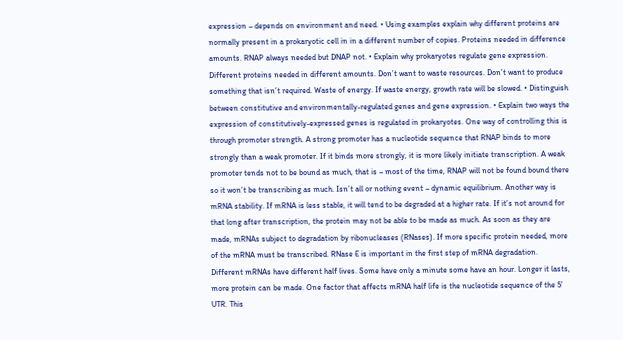expression – depends on environment and need. • Using examples explain why different proteins are normally present in a prokaryotic cell in in a different number of copies. Proteins needed in difference amounts. RNAP always needed but DNAP not. • Explain why prokaryotes regulate gene expression. Different proteins needed in different amounts. Don’t want to waste resources. Don’t want to produce something that isn’t required. Waste of energy. If waste energy, growth rate will be slowed. • Distinguish between constitutive and environmentally-regulated genes and gene expression. • Explain two ways the expression of constitutively-expressed genes is regulated in prokaryotes. One way of controlling this is through promoter strength. A strong promoter has a nucleotide sequence that RNAP binds to more strongly than a weak promoter. If it binds more strongly, it is more likely initiate transcription. A weak promoter tends not to be bound as much, that is – most of the time, RNAP will not be found bound there so it won’t be transcribing as much. Isn’t all or nothing event – dynamic equilibrium. Another way is mRNA stability. If mRNA is less stable, it will tend to be degraded at a higher rate. If it’s not around for that long after transcription, the protein may not be able to be made as much. As soon as they are made, mRNAs subject to degradation by ribonucleases (RNases). If more specific protein needed, more of the mRNA must be transcribed. RNase E is important in the first step of mRNA degradation. Different mRNAs have different half lives. Some have only a minute some have an hour. Longer it lasts, more protein can be made. One factor that affects mRNA half life is the nucleotide sequence of the 5’ UTR. This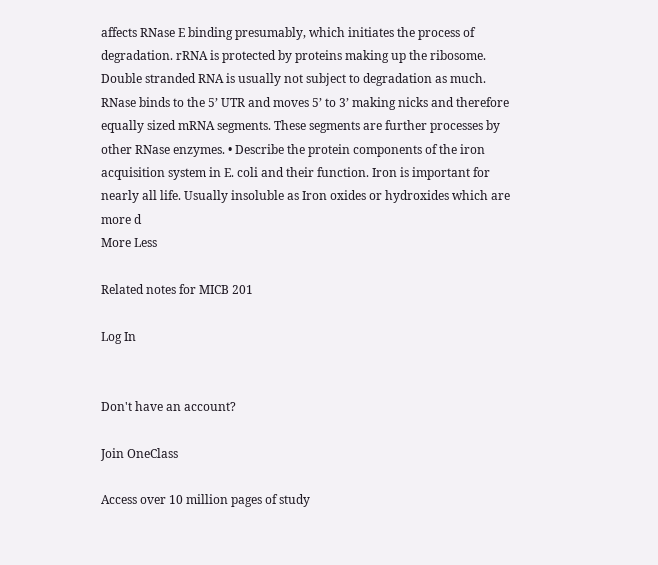affects RNase E binding presumably, which initiates the process of degradation. rRNA is protected by proteins making up the ribosome. Double stranded RNA is usually not subject to degradation as much. RNase binds to the 5’ UTR and moves 5’ to 3’ making nicks and therefore equally sized mRNA segments. These segments are further processes by other RNase enzymes. • Describe the protein components of the iron acquisition system in E. coli and their function. Iron is important for nearly all life. Usually insoluble as Iron oxides or hydroxides which are more d
More Less

Related notes for MICB 201

Log In


Don't have an account?

Join OneClass

Access over 10 million pages of study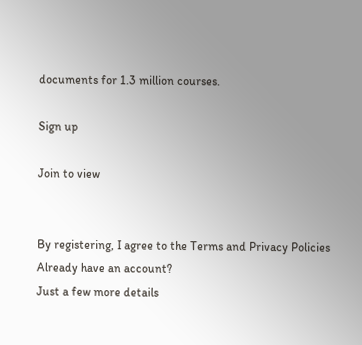documents for 1.3 million courses.

Sign up

Join to view


By registering, I agree to the Terms and Privacy Policies
Already have an account?
Just a few more details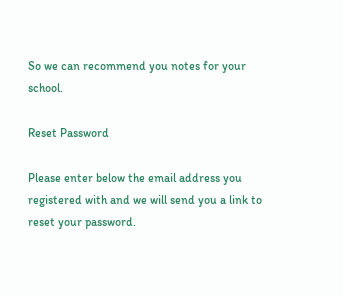So we can recommend you notes for your school.

Reset Password

Please enter below the email address you registered with and we will send you a link to reset your password.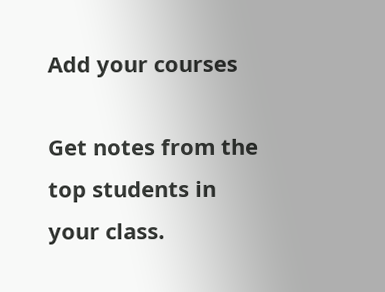Add your courses

Get notes from the top students in your class.